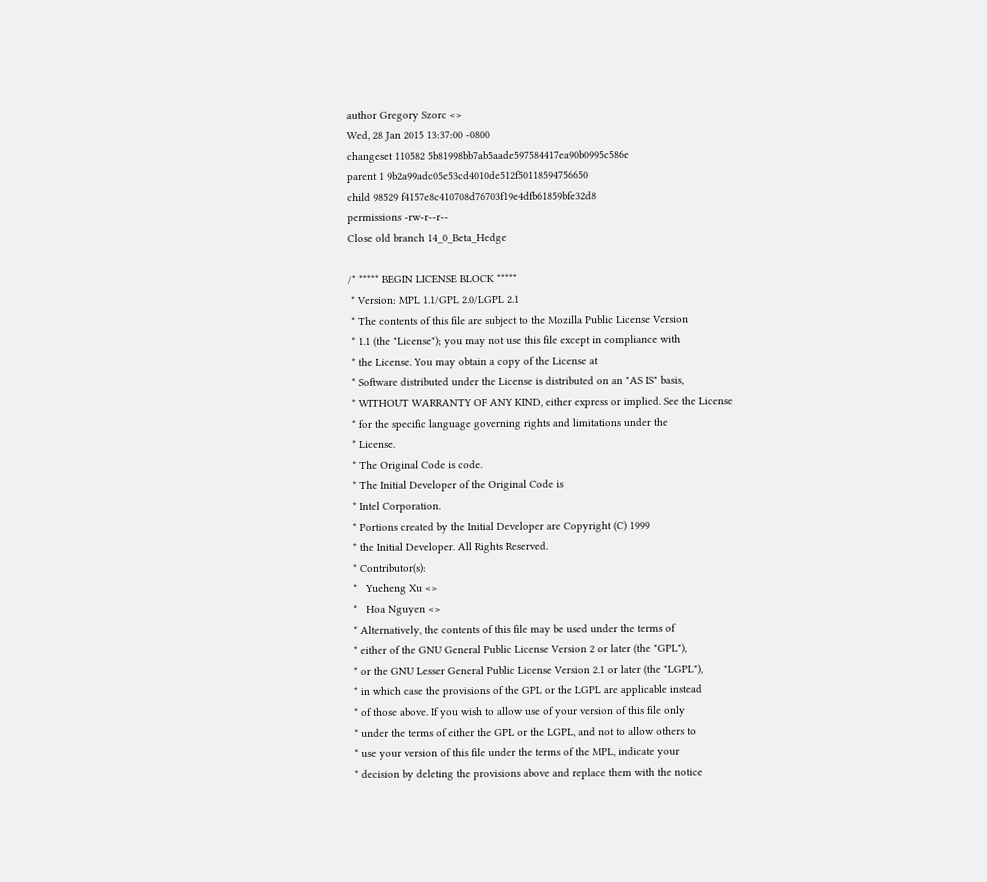author Gregory Szorc <>
Wed, 28 Jan 2015 13:37:00 -0800
changeset 110582 5b81998bb7ab5aade597584417ea90b0995c586e
parent 1 9b2a99adc05e53cd4010de512f50118594756650
child 98529 f4157e8c410708d76703f19e4dfb61859bfe32d8
permissions -rw-r--r--
Close old branch 14_0_Beta_Hedge

/* ***** BEGIN LICENSE BLOCK *****
 * Version: MPL 1.1/GPL 2.0/LGPL 2.1
 * The contents of this file are subject to the Mozilla Public License Version
 * 1.1 (the "License"); you may not use this file except in compliance with
 * the License. You may obtain a copy of the License at
 * Software distributed under the License is distributed on an "AS IS" basis,
 * WITHOUT WARRANTY OF ANY KIND, either express or implied. See the License
 * for the specific language governing rights and limitations under the
 * License.
 * The Original Code is code.
 * The Initial Developer of the Original Code is
 * Intel Corporation.
 * Portions created by the Initial Developer are Copyright (C) 1999
 * the Initial Developer. All Rights Reserved.
 * Contributor(s):
 *   Yueheng Xu <>
 *   Hoa Nguyen <>
 * Alternatively, the contents of this file may be used under the terms of
 * either of the GNU General Public License Version 2 or later (the "GPL"),
 * or the GNU Lesser General Public License Version 2.1 or later (the "LGPL"),
 * in which case the provisions of the GPL or the LGPL are applicable instead
 * of those above. If you wish to allow use of your version of this file only
 * under the terms of either the GPL or the LGPL, and not to allow others to
 * use your version of this file under the terms of the MPL, indicate your
 * decision by deleting the provisions above and replace them with the notice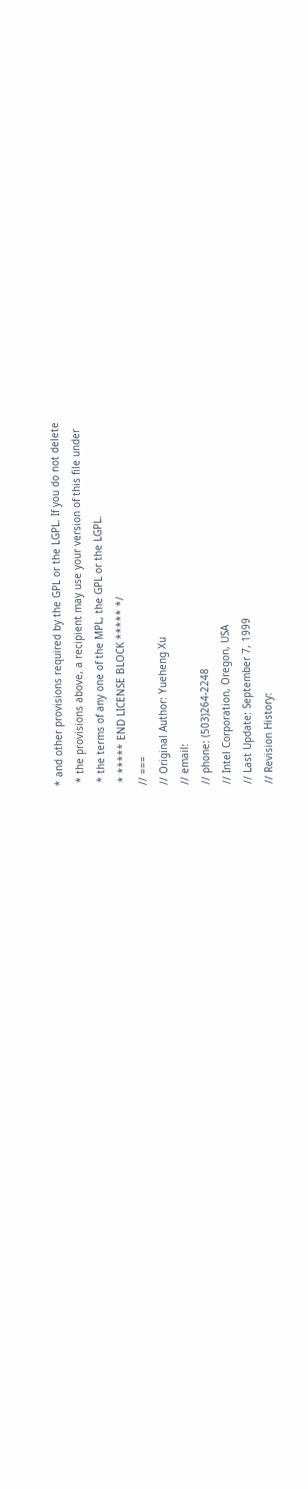* and other provisions required by the GPL or the LGPL. If you do not delete
 * the provisions above, a recipient may use your version of this file under
 * the terms of any one of the MPL, the GPL or the LGPL.
 * ***** END LICENSE BLOCK ***** */
// ===
// Original Author: Yueheng Xu
// email:
// phone: (503)264-2248
// Intel Corporation, Oregon, USA
// Last Update: September 7, 1999
// Revision History: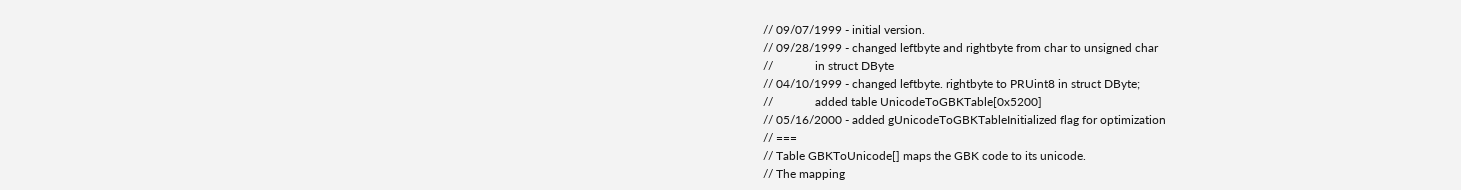// 09/07/1999 - initial version.
// 09/28/1999 - changed leftbyte and rightbyte from char to unsigned char
//              in struct DByte
// 04/10/1999 - changed leftbyte. rightbyte to PRUint8 in struct DByte;
//              added table UnicodeToGBKTable[0x5200]
// 05/16/2000 - added gUnicodeToGBKTableInitialized flag for optimization
// ===
// Table GBKToUnicode[] maps the GBK code to its unicode.
// The mapping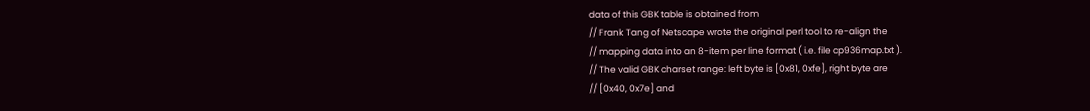data of this GBK table is obtained from
// Frank Tang of Netscape wrote the original perl tool to re-align the
// mapping data into an 8-item per line format ( i.e. file cp936map.txt ).
// The valid GBK charset range: left byte is [0x81, 0xfe], right byte are
// [0x40, 0x7e] and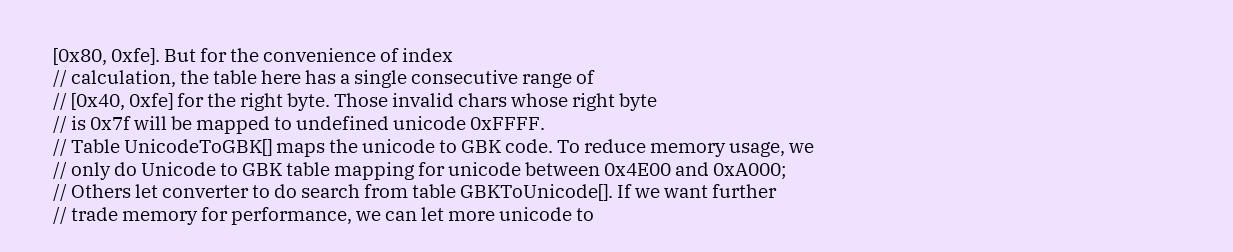[0x80, 0xfe]. But for the convenience of index
// calculation, the table here has a single consecutive range of
// [0x40, 0xfe] for the right byte. Those invalid chars whose right byte
// is 0x7f will be mapped to undefined unicode 0xFFFF.
// Table UnicodeToGBK[] maps the unicode to GBK code. To reduce memory usage, we
// only do Unicode to GBK table mapping for unicode between 0x4E00 and 0xA000;
// Others let converter to do search from table GBKToUnicode[]. If we want further
// trade memory for performance, we can let more unicode to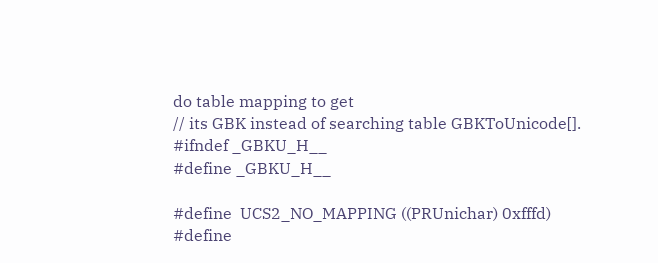do table mapping to get
// its GBK instead of searching table GBKToUnicode[].
#ifndef _GBKU_H__
#define _GBKU_H__

#define  UCS2_NO_MAPPING ((PRUnichar) 0xfffd)
#define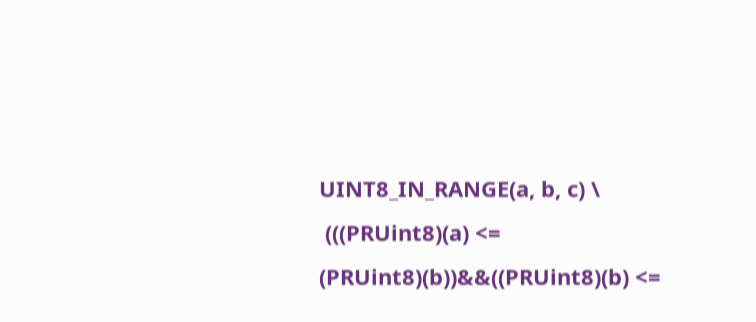UINT8_IN_RANGE(a, b, c) \
 (((PRUint8)(a) <= (PRUint8)(b))&&((PRUint8)(b) <=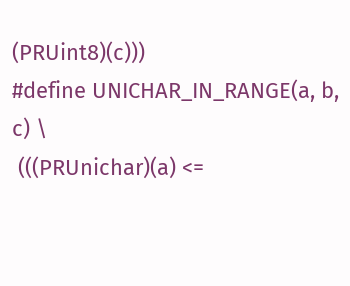(PRUint8)(c)))
#define UNICHAR_IN_RANGE(a, b, c) \
 (((PRUnichar)(a) <=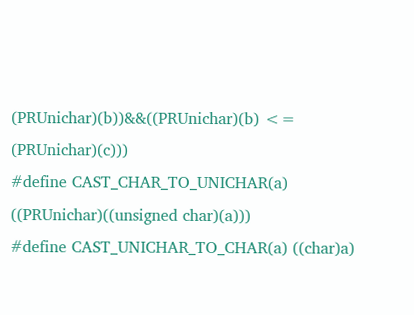(PRUnichar)(b))&&((PRUnichar)(b) <= (PRUnichar)(c)))
#define CAST_CHAR_TO_UNICHAR(a) ((PRUnichar)((unsigned char)(a)))
#define CAST_UNICHAR_TO_CHAR(a) ((char)a)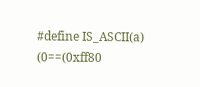#define IS_ASCII(a) (0==(0xff80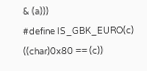& (a)))
#define IS_GBK_EURO(c) ((char)0x80 == (c))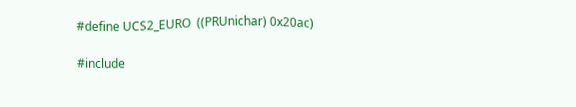#define UCS2_EURO  ((PRUnichar) 0x20ac)

#include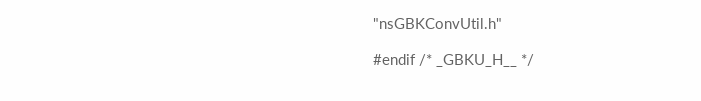"nsGBKConvUtil.h"

#endif /* _GBKU_H__ */